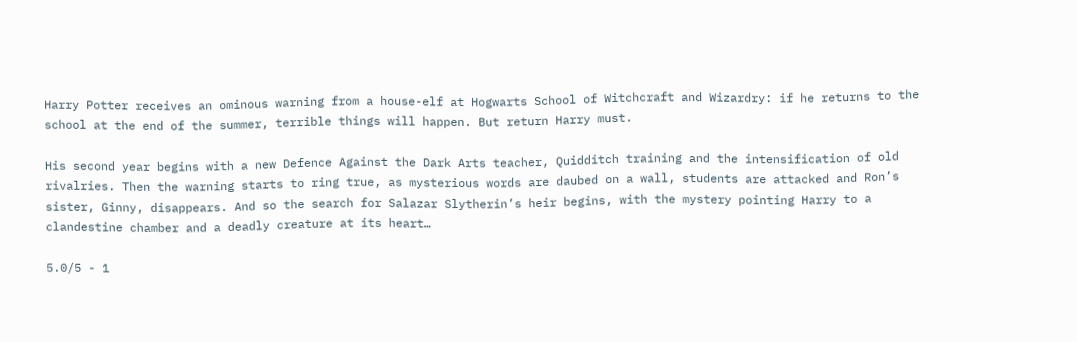Harry Potter receives an ominous warning from a house-elf at Hogwarts School of Witchcraft and Wizardry: if he returns to the school at the end of the summer, terrible things will happen. But return Harry must.

His second year begins with a new Defence Against the Dark Arts teacher, Quidditch training and the intensification of old rivalries. Then the warning starts to ring true, as mysterious words are daubed on a wall, students are attacked and Ron’s sister, Ginny, disappears. And so the search for Salazar Slytherin’s heir begins, with the mystery pointing Harry to a clandestine chamber and a deadly creature at its heart…

5.0/5 - 1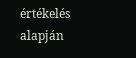értékelés alapján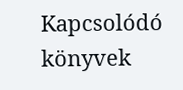Kapcsolódó könyvek